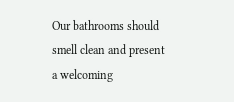Our bathrooms should smell clean and present a welcoming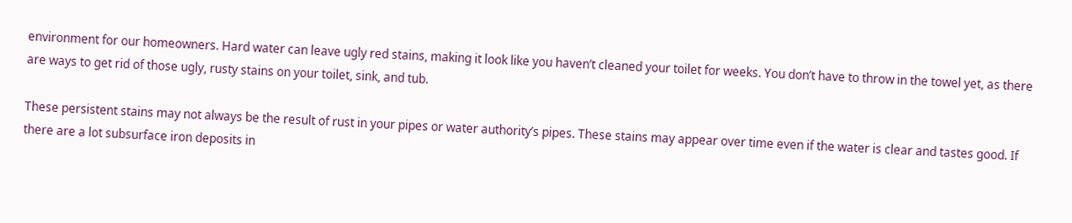environment for our homeowners. Hard water can leave ugly red stains, making it look like you haven’t cleaned your toilet for weeks. You don’t have to throw in the towel yet, as there are ways to get rid of those ugly, rusty stains on your toilet, sink, and tub.

These persistent stains may not always be the result of rust in your pipes or water authority’s pipes. These stains may appear over time even if the water is clear and tastes good. If there are a lot subsurface iron deposits in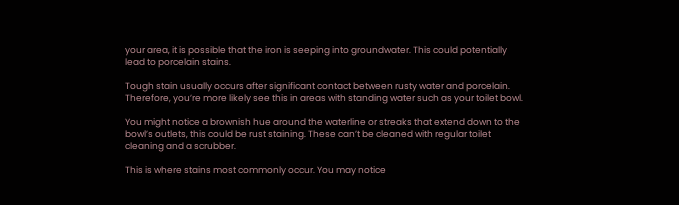your area, it is possible that the iron is seeping into groundwater. This could potentially lead to porcelain stains.

Tough stain usually occurs after significant contact between rusty water and porcelain. Therefore, you’re more likely see this in areas with standing water such as your toilet bowl.

You might notice a brownish hue around the waterline or streaks that extend down to the bowl’s outlets, this could be rust staining. These can’t be cleaned with regular toilet cleaning and a scrubber.

This is where stains most commonly occur. You may notice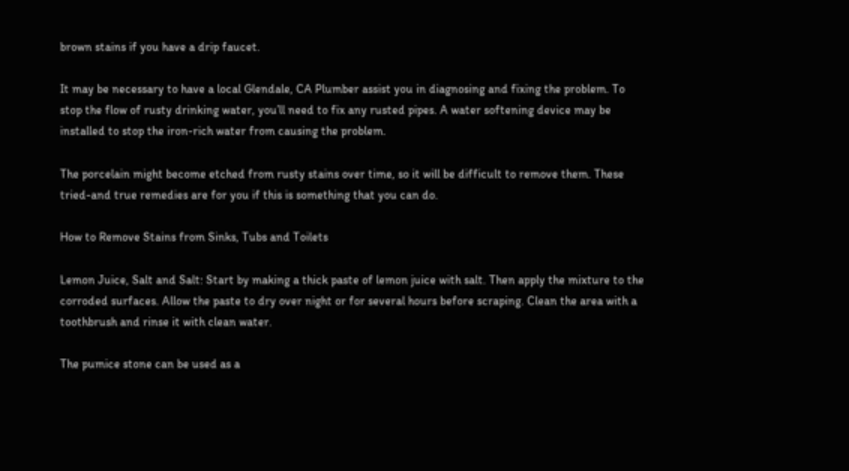brown stains if you have a drip faucet.

It may be necessary to have a local Glendale, CA Plumber assist you in diagnosing and fixing the problem. To stop the flow of rusty drinking water, you’ll need to fix any rusted pipes. A water softening device may be installed to stop the iron-rich water from causing the problem.

The porcelain might become etched from rusty stains over time, so it will be difficult to remove them. These tried-and true remedies are for you if this is something that you can do.

How to Remove Stains from Sinks, Tubs and Toilets

Lemon Juice, Salt and Salt: Start by making a thick paste of lemon juice with salt. Then apply the mixture to the corroded surfaces. Allow the paste to dry over night or for several hours before scraping. Clean the area with a toothbrush and rinse it with clean water.

The pumice stone can be used as a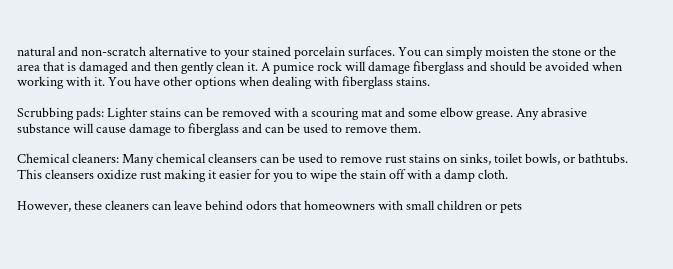natural and non-scratch alternative to your stained porcelain surfaces. You can simply moisten the stone or the area that is damaged and then gently clean it. A pumice rock will damage fiberglass and should be avoided when working with it. You have other options when dealing with fiberglass stains.

Scrubbing pads: Lighter stains can be removed with a scouring mat and some elbow grease. Any abrasive substance will cause damage to fiberglass and can be used to remove them.

Chemical cleaners: Many chemical cleansers can be used to remove rust stains on sinks, toilet bowls, or bathtubs. This cleansers oxidize rust making it easier for you to wipe the stain off with a damp cloth.

However, these cleaners can leave behind odors that homeowners with small children or pets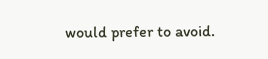would prefer to avoid.